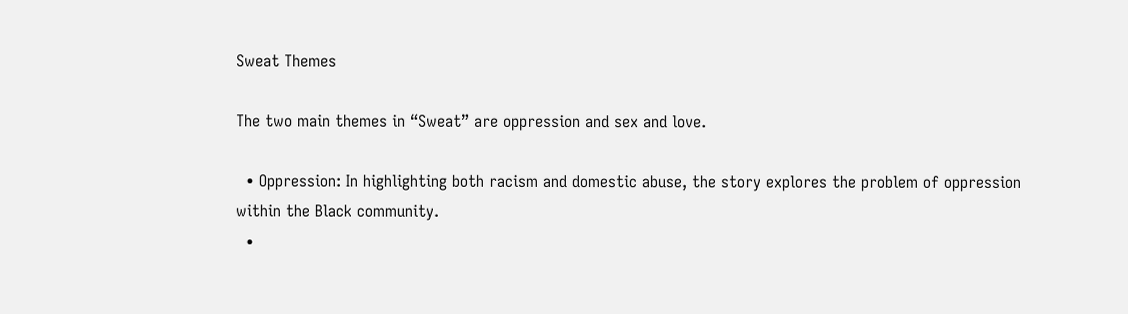Sweat Themes

The two main themes in “Sweat” are oppression and sex and love.

  • Oppression: In highlighting both racism and domestic abuse, the story explores the problem of oppression within the Black community.
  •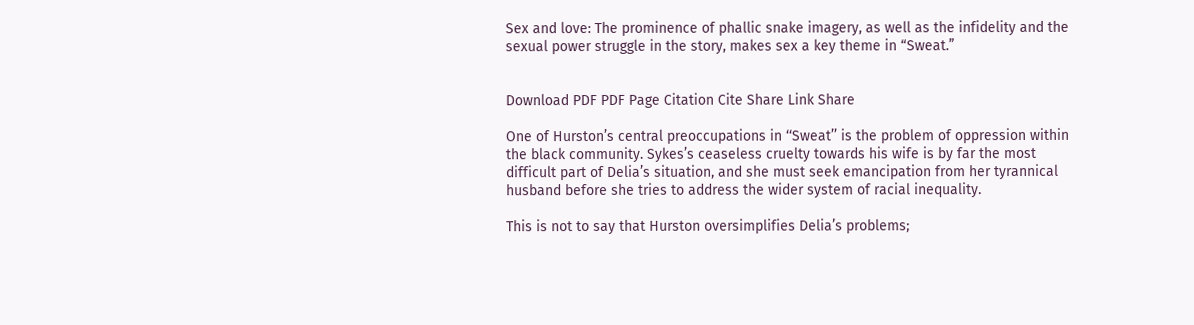Sex and love: The prominence of phallic snake imagery, as well as the infidelity and the sexual power struggle in the story, makes sex a key theme in “Sweat.”


Download PDF PDF Page Citation Cite Share Link Share

One of Hurston’s central preoccupations in ‘‘Sweat’’ is the problem of oppression within the black community. Sykes’s ceaseless cruelty towards his wife is by far the most difficult part of Delia’s situation, and she must seek emancipation from her tyrannical husband before she tries to address the wider system of racial inequality.

This is not to say that Hurston oversimplifies Delia’s problems;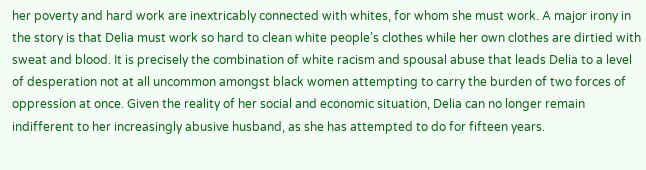her poverty and hard work are inextricably connected with whites, for whom she must work. A major irony in the story is that Delia must work so hard to clean white people’s clothes while her own clothes are dirtied with sweat and blood. It is precisely the combination of white racism and spousal abuse that leads Delia to a level of desperation not at all uncommon amongst black women attempting to carry the burden of two forces of oppression at once. Given the reality of her social and economic situation, Delia can no longer remain indifferent to her increasingly abusive husband, as she has attempted to do for fifteen years.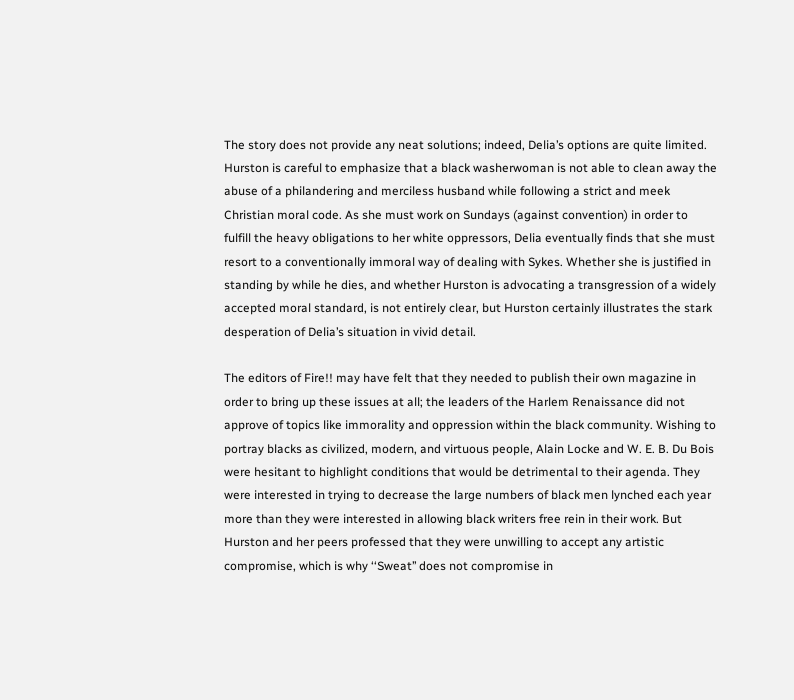The story does not provide any neat solutions; indeed, Delia’s options are quite limited. Hurston is careful to emphasize that a black washerwoman is not able to clean away the abuse of a philandering and merciless husband while following a strict and meek Christian moral code. As she must work on Sundays (against convention) in order to fulfill the heavy obligations to her white oppressors, Delia eventually finds that she must resort to a conventionally immoral way of dealing with Sykes. Whether she is justified in standing by while he dies, and whether Hurston is advocating a transgression of a widely accepted moral standard, is not entirely clear, but Hurston certainly illustrates the stark desperation of Delia’s situation in vivid detail.

The editors of Fire!! may have felt that they needed to publish their own magazine in order to bring up these issues at all; the leaders of the Harlem Renaissance did not approve of topics like immorality and oppression within the black community. Wishing to portray blacks as civilized, modern, and virtuous people, Alain Locke and W. E. B. Du Bois were hesitant to highlight conditions that would be detrimental to their agenda. They were interested in trying to decrease the large numbers of black men lynched each year more than they were interested in allowing black writers free rein in their work. But Hurston and her peers professed that they were unwilling to accept any artistic compromise, which is why ‘‘Sweat’’ does not compromise in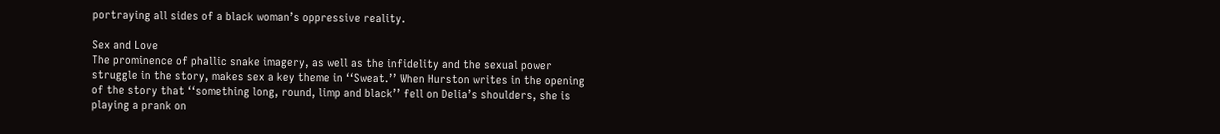portraying all sides of a black woman’s oppressive reality.

Sex and Love
The prominence of phallic snake imagery, as well as the infidelity and the sexual power struggle in the story, makes sex a key theme in ‘‘Sweat.’’ When Hurston writes in the opening of the story that ‘‘something long, round, limp and black’’ fell on Delia’s shoulders, she is playing a prank on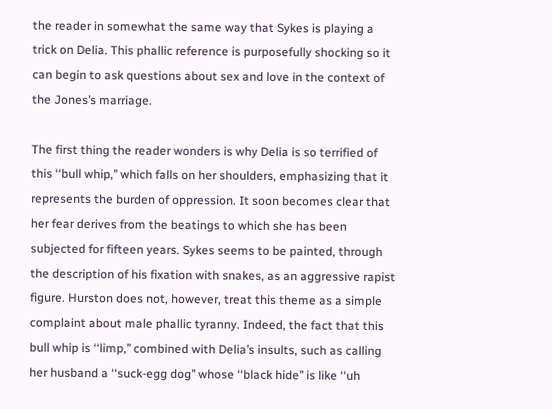the reader in somewhat the same way that Sykes is playing a trick on Delia. This phallic reference is purposefully shocking so it can begin to ask questions about sex and love in the context of the Jones’s marriage.

The first thing the reader wonders is why Delia is so terrified of this ‘‘bull whip,’’ which falls on her shoulders, emphasizing that it represents the burden of oppression. It soon becomes clear that her fear derives from the beatings to which she has been subjected for fifteen years. Sykes seems to be painted, through the description of his fixation with snakes, as an aggressive rapist figure. Hurston does not, however, treat this theme as a simple complaint about male phallic tyranny. Indeed, the fact that this bull whip is ‘‘limp,’’ combined with Delia’s insults, such as calling her husband a ‘‘suck-egg dog’’ whose ‘‘black hide’’ is like ‘‘uh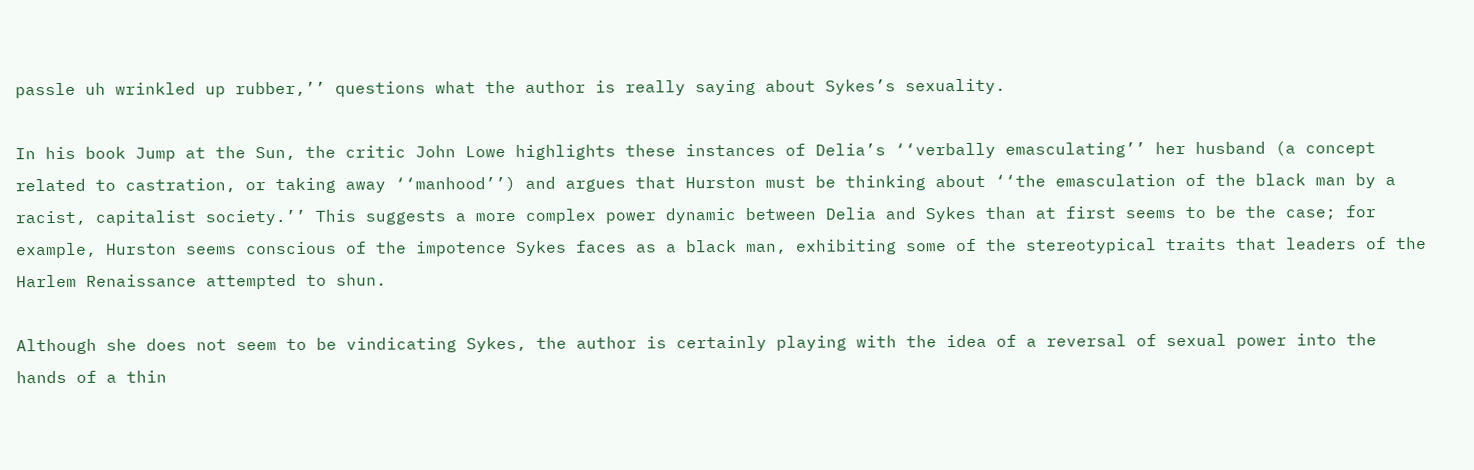passle uh wrinkled up rubber,’’ questions what the author is really saying about Sykes’s sexuality.

In his book Jump at the Sun, the critic John Lowe highlights these instances of Delia’s ‘‘verbally emasculating’’ her husband (a concept related to castration, or taking away ‘‘manhood’’) and argues that Hurston must be thinking about ‘‘the emasculation of the black man by a racist, capitalist society.’’ This suggests a more complex power dynamic between Delia and Sykes than at first seems to be the case; for example, Hurston seems conscious of the impotence Sykes faces as a black man, exhibiting some of the stereotypical traits that leaders of the Harlem Renaissance attempted to shun.

Although she does not seem to be vindicating Sykes, the author is certainly playing with the idea of a reversal of sexual power into the hands of a thin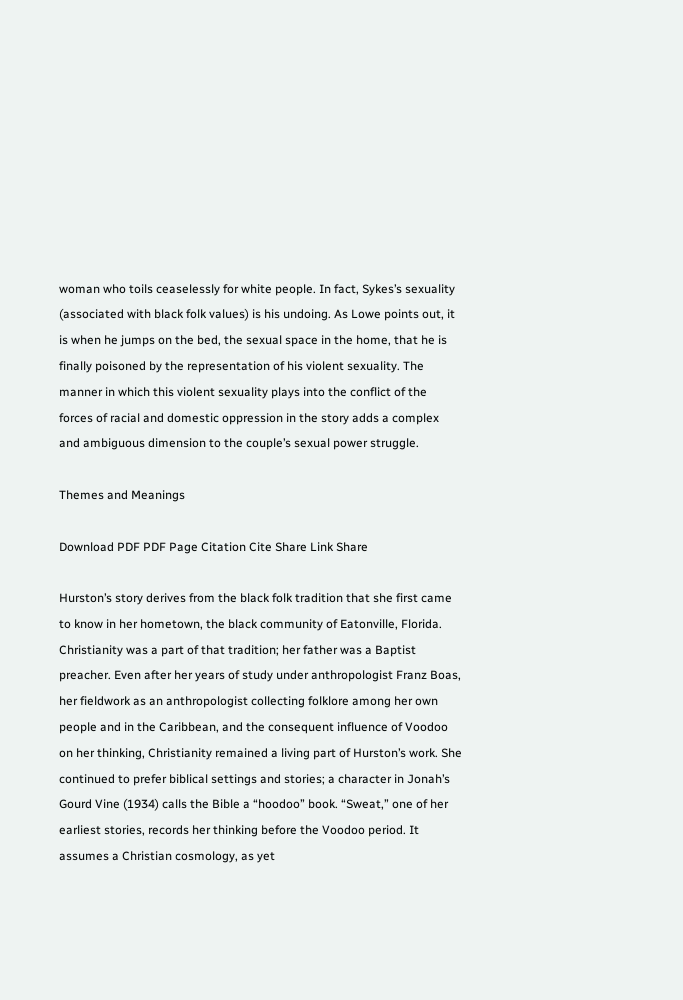woman who toils ceaselessly for white people. In fact, Sykes’s sexuality (associated with black folk values) is his undoing. As Lowe points out, it is when he jumps on the bed, the sexual space in the home, that he is finally poisoned by the representation of his violent sexuality. The manner in which this violent sexuality plays into the conflict of the forces of racial and domestic oppression in the story adds a complex and ambiguous dimension to the couple’s sexual power struggle.

Themes and Meanings

Download PDF PDF Page Citation Cite Share Link Share

Hurston’s story derives from the black folk tradition that she first came to know in her hometown, the black community of Eatonville, Florida. Christianity was a part of that tradition; her father was a Baptist preacher. Even after her years of study under anthropologist Franz Boas, her fieldwork as an anthropologist collecting folklore among her own people and in the Caribbean, and the consequent influence of Voodoo on her thinking, Christianity remained a living part of Hurston’s work. She continued to prefer biblical settings and stories; a character in Jonah’s Gourd Vine (1934) calls the Bible a “hoodoo” book. “Sweat,” one of her earliest stories, records her thinking before the Voodoo period. It assumes a Christian cosmology, as yet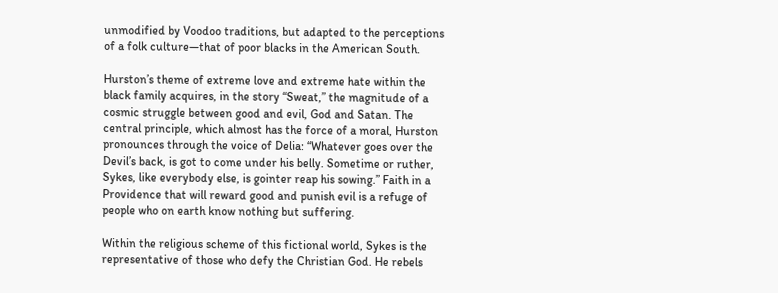unmodified by Voodoo traditions, but adapted to the perceptions of a folk culture—that of poor blacks in the American South.

Hurston’s theme of extreme love and extreme hate within the black family acquires, in the story “Sweat,” the magnitude of a cosmic struggle between good and evil, God and Satan. The central principle, which almost has the force of a moral, Hurston pronounces through the voice of Delia: “Whatever goes over the Devil’s back, is got to come under his belly. Sometime or ruther, Sykes, like everybody else, is gointer reap his sowing.” Faith in a Providence that will reward good and punish evil is a refuge of people who on earth know nothing but suffering.

Within the religious scheme of this fictional world, Sykes is the representative of those who defy the Christian God. He rebels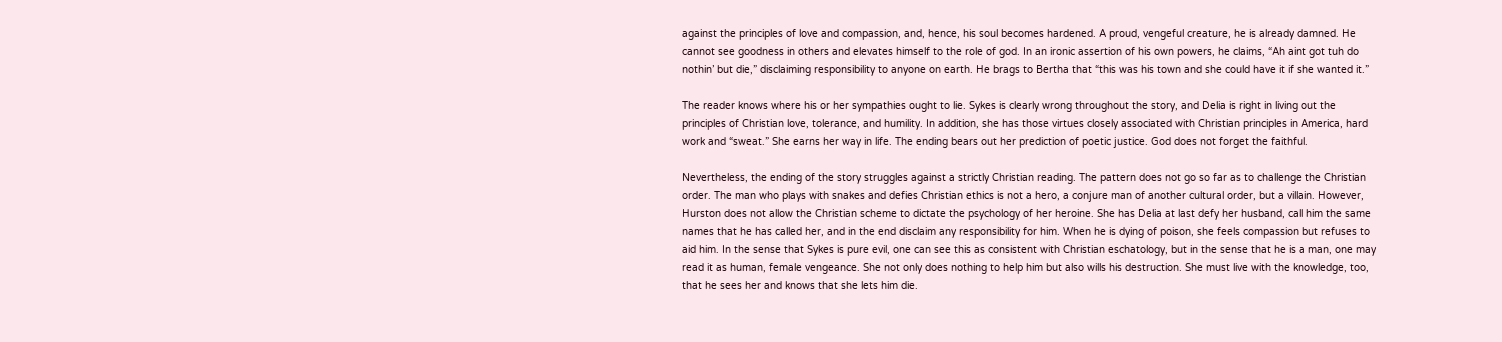against the principles of love and compassion, and, hence, his soul becomes hardened. A proud, vengeful creature, he is already damned. He cannot see goodness in others and elevates himself to the role of god. In an ironic assertion of his own powers, he claims, “Ah aint got tuh do nothin’ but die,” disclaiming responsibility to anyone on earth. He brags to Bertha that “this was his town and she could have it if she wanted it.”

The reader knows where his or her sympathies ought to lie. Sykes is clearly wrong throughout the story, and Delia is right in living out the principles of Christian love, tolerance, and humility. In addition, she has those virtues closely associated with Christian principles in America, hard work and “sweat.” She earns her way in life. The ending bears out her prediction of poetic justice. God does not forget the faithful.

Nevertheless, the ending of the story struggles against a strictly Christian reading. The pattern does not go so far as to challenge the Christian order. The man who plays with snakes and defies Christian ethics is not a hero, a conjure man of another cultural order, but a villain. However, Hurston does not allow the Christian scheme to dictate the psychology of her heroine. She has Delia at last defy her husband, call him the same names that he has called her, and in the end disclaim any responsibility for him. When he is dying of poison, she feels compassion but refuses to aid him. In the sense that Sykes is pure evil, one can see this as consistent with Christian eschatology, but in the sense that he is a man, one may read it as human, female vengeance. She not only does nothing to help him but also wills his destruction. She must live with the knowledge, too, that he sees her and knows that she lets him die.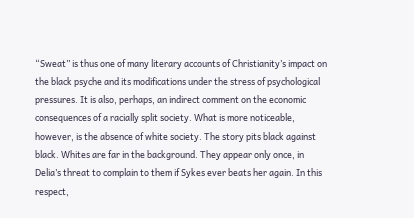“Sweat” is thus one of many literary accounts of Christianity’s impact on the black psyche and its modifications under the stress of psychological pressures. It is also, perhaps, an indirect comment on the economic consequences of a racially split society. What is more noticeable, however, is the absence of white society. The story pits black against black. Whites are far in the background. They appear only once, in Delia’s threat to complain to them if Sykes ever beats her again. In this respect,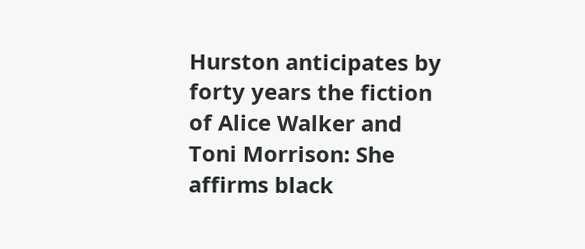Hurston anticipates by forty years the fiction of Alice Walker and Toni Morrison: She affirms black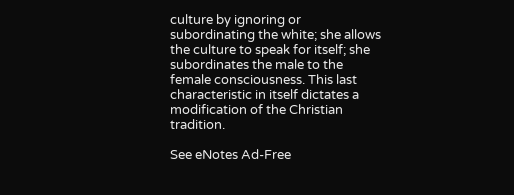culture by ignoring or subordinating the white; she allows the culture to speak for itself; she subordinates the male to the female consciousness. This last characteristic in itself dictates a modification of the Christian tradition.

See eNotes Ad-Free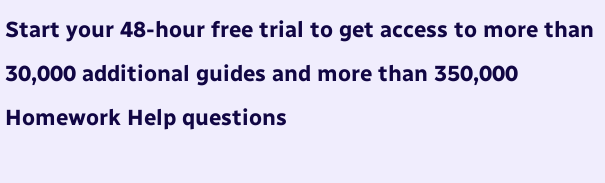Start your 48-hour free trial to get access to more than 30,000 additional guides and more than 350,000 Homework Help questions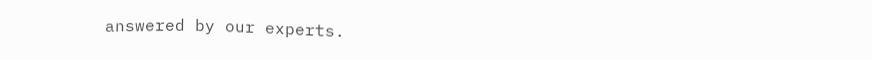answered by our experts.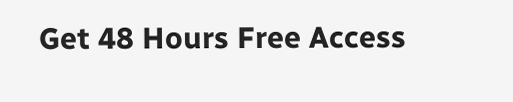Get 48 Hours Free Access